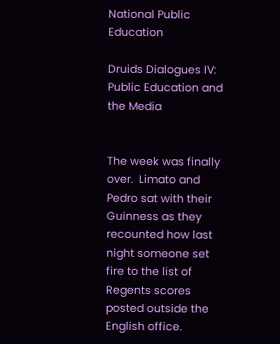National Public Education

Druids Dialogues IV: Public Education and the Media


The week was finally over.  Limato and Pedro sat with their Guinness as they recounted how last night someone set fire to the list of Regents scores posted outside the English office.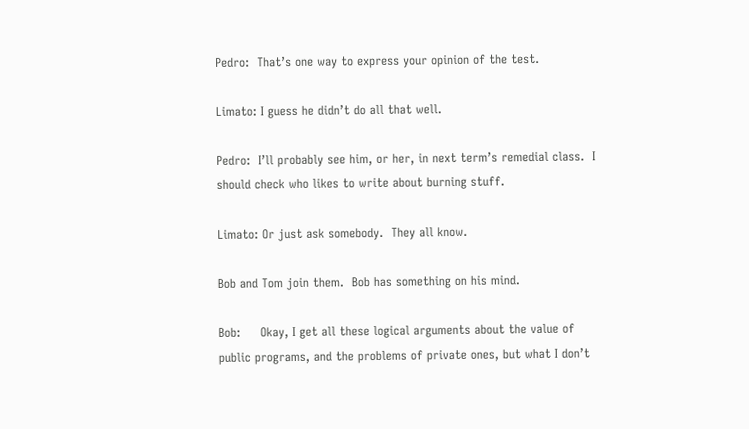Pedro:  That’s one way to express your opinion of the test.

Limato: I guess he didn’t do all that well.

Pedro:  I’ll probably see him, or her, in next term’s remedial class.  I should check who likes to write about burning stuff.

Limato: Or just ask somebody.  They all know.

Bob and Tom join them.  Bob has something on his mind.

Bob:     Okay, I get all these logical arguments about the value of public programs, and the problems of private ones, but what I don’t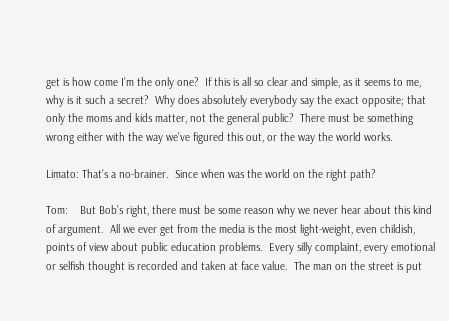get is how come I’m the only one?  If this is all so clear and simple, as it seems to me, why is it such a secret?  Why does absolutely everybody say the exact opposite; that only the moms and kids matter, not the general public?  There must be something wrong either with the way we’ve figured this out, or the way the world works.

Limato: That’s a no-brainer.  Since when was the world on the right path?

Tom:    But Bob’s right, there must be some reason why we never hear about this kind of argument.  All we ever get from the media is the most light-weight, even childish, points of view about public education problems.  Every silly complaint, every emotional or selfish thought is recorded and taken at face value.  The man on the street is put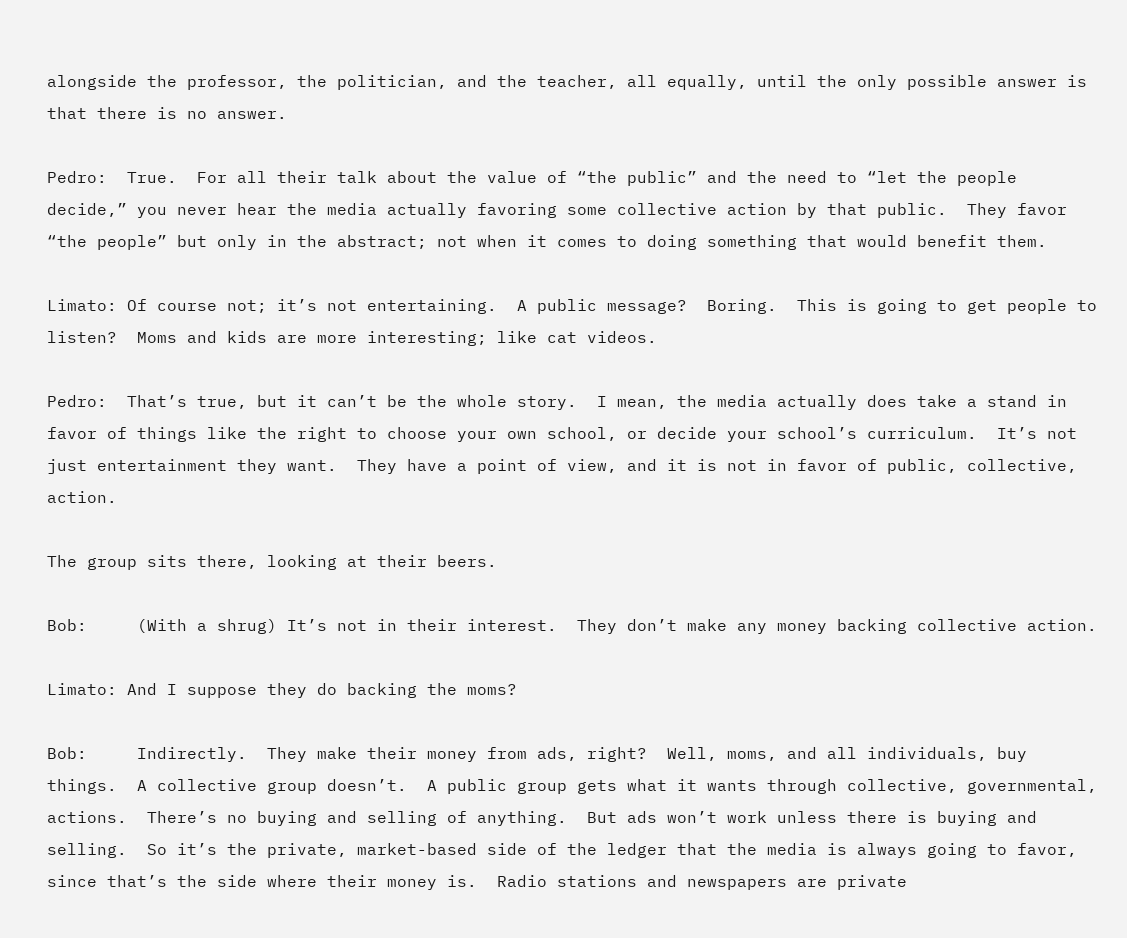alongside the professor, the politician, and the teacher, all equally, until the only possible answer is that there is no answer.

Pedro:  True.  For all their talk about the value of “the public” and the need to “let the people decide,” you never hear the media actually favoring some collective action by that public.  They favor “the people” but only in the abstract; not when it comes to doing something that would benefit them.

Limato: Of course not; it’s not entertaining.  A public message?  Boring.  This is going to get people to listen?  Moms and kids are more interesting; like cat videos.

Pedro:  That’s true, but it can’t be the whole story.  I mean, the media actually does take a stand in favor of things like the right to choose your own school, or decide your school’s curriculum.  It’s not just entertainment they want.  They have a point of view, and it is not in favor of public, collective, action.

The group sits there, looking at their beers.

Bob:     (With a shrug) It’s not in their interest.  They don’t make any money backing collective action.

Limato: And I suppose they do backing the moms?

Bob:     Indirectly.  They make their money from ads, right?  Well, moms, and all individuals, buy things.  A collective group doesn’t.  A public group gets what it wants through collective, governmental, actions.  There’s no buying and selling of anything.  But ads won’t work unless there is buying and selling.  So it’s the private, market-based side of the ledger that the media is always going to favor, since that’s the side where their money is.  Radio stations and newspapers are private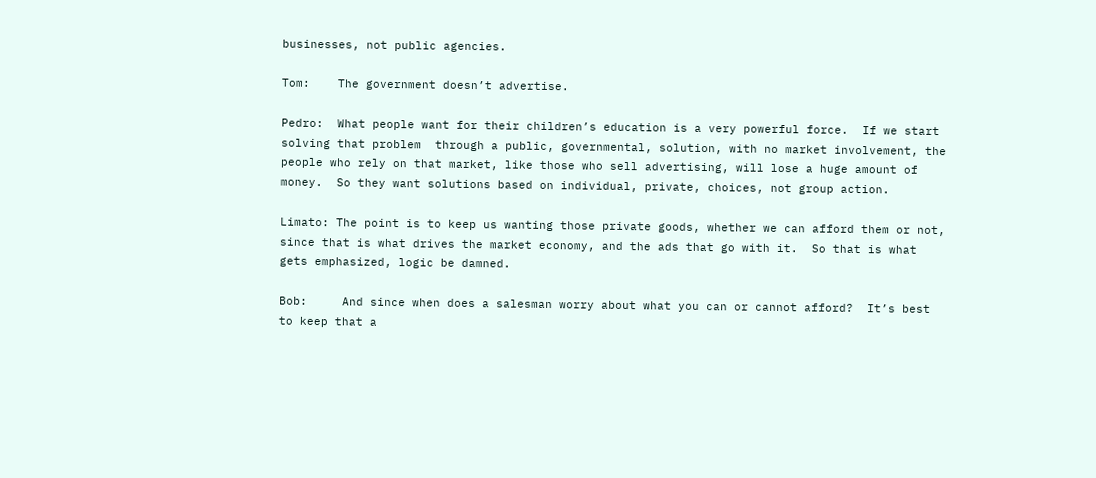businesses, not public agencies.

Tom:    The government doesn’t advertise.

Pedro:  What people want for their children’s education is a very powerful force.  If we start solving that problem  through a public, governmental, solution, with no market involvement, the people who rely on that market, like those who sell advertising, will lose a huge amount of money.  So they want solutions based on individual, private, choices, not group action.

Limato: The point is to keep us wanting those private goods, whether we can afford them or not, since that is what drives the market economy, and the ads that go with it.  So that is what gets emphasized, logic be damned.

Bob:     And since when does a salesman worry about what you can or cannot afford?  It’s best to keep that a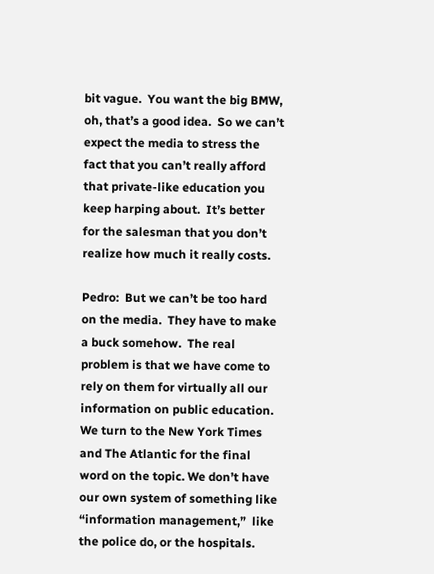bit vague.  You want the big BMW, oh, that’s a good idea.  So we can’t expect the media to stress the fact that you can’t really afford that private-like education you keep harping about.  It’s better for the salesman that you don’t realize how much it really costs.

Pedro:  But we can’t be too hard on the media.  They have to make a buck somehow.  The real problem is that we have come to rely on them for virtually all our information on public education.  We turn to the New York Times and The Atlantic for the final word on the topic. We don’t have our own system of something like “information management,”  like the police do, or the hospitals.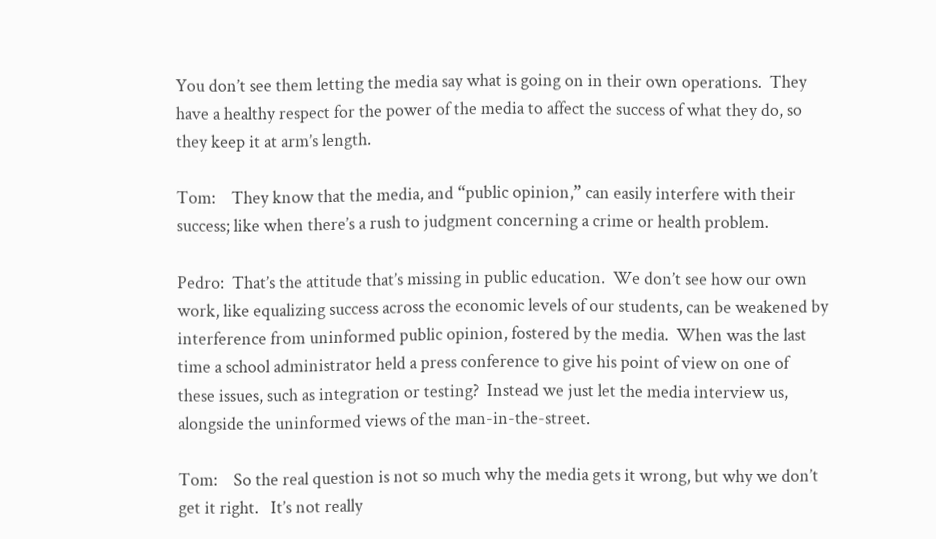You don’t see them letting the media say what is going on in their own operations.  They have a healthy respect for the power of the media to affect the success of what they do, so they keep it at arm’s length.

Tom:    They know that the media, and “public opinion,” can easily interfere with their success; like when there’s a rush to judgment concerning a crime or health problem.

Pedro:  That’s the attitude that’s missing in public education.  We don’t see how our own work, like equalizing success across the economic levels of our students, can be weakened by interference from uninformed public opinion, fostered by the media.  When was the last time a school administrator held a press conference to give his point of view on one of these issues, such as integration or testing?  Instead we just let the media interview us, alongside the uninformed views of the man-in-the-street.

Tom:    So the real question is not so much why the media gets it wrong, but why we don’t get it right.   It’s not really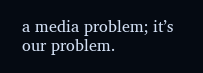a media problem; it’s our problem.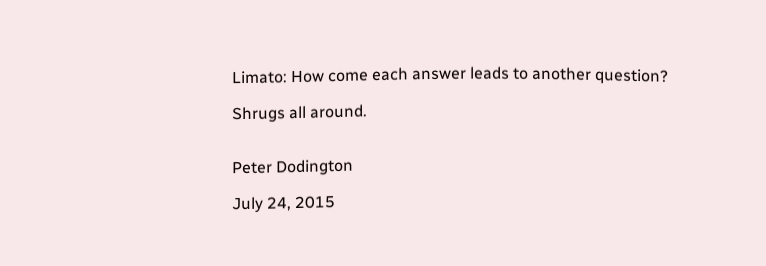Limato: How come each answer leads to another question?

Shrugs all around.


Peter Dodington

July 24, 2015